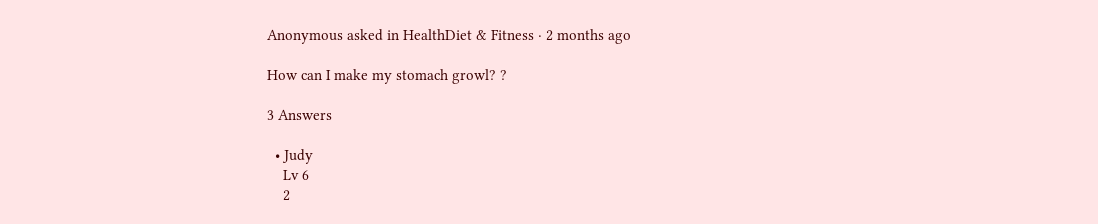Anonymous asked in HealthDiet & Fitness · 2 months ago

How can I make my stomach growl? ?

3 Answers

  • Judy
    Lv 6
    2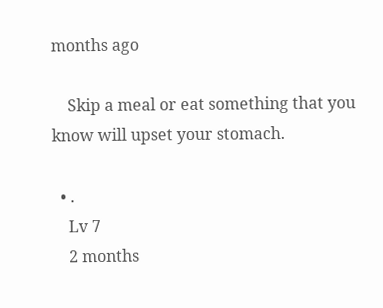months ago

    Skip a meal or eat something that you know will upset your stomach.

  • .
    Lv 7
    2 months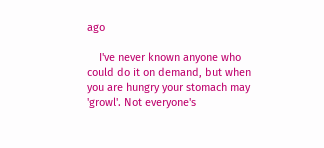ago

    I've never known anyone who could do it on demand, but when you are hungry your stomach may 'growl'. Not everyone's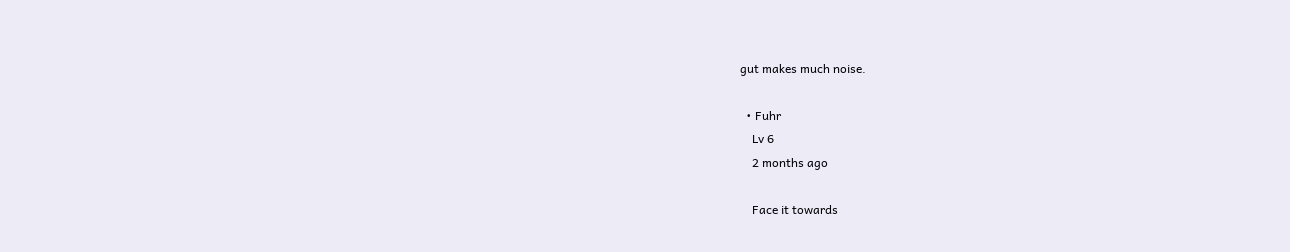gut makes much noise.

  • Fuhr
    Lv 6
    2 months ago

    Face it towards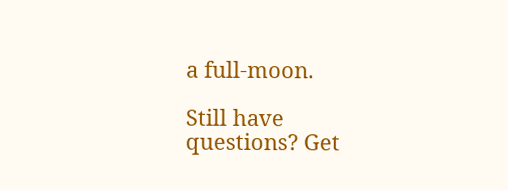a full-moon.

Still have questions? Get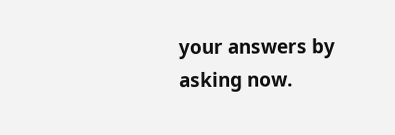your answers by asking now.